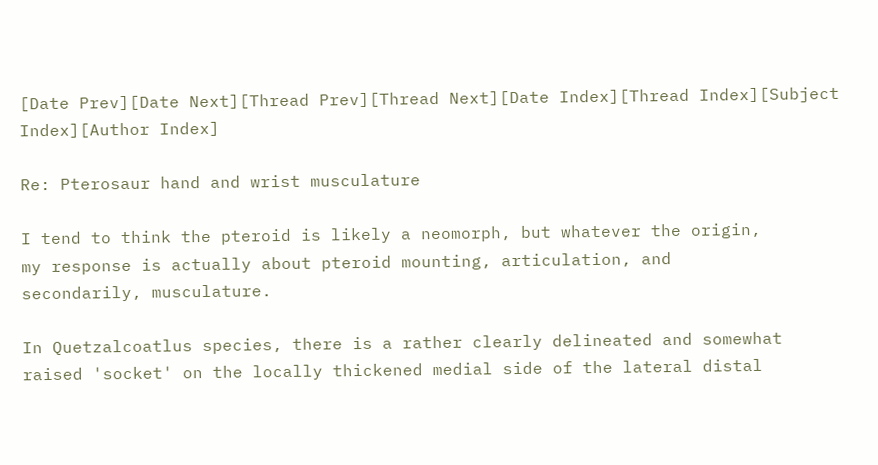[Date Prev][Date Next][Thread Prev][Thread Next][Date Index][Thread Index][Subject Index][Author Index]

Re: Pterosaur hand and wrist musculature

I tend to think the pteroid is likely a neomorph, but whatever the origin,
my response is actually about pteroid mounting, articulation, and
secondarily, musculature.

In Quetzalcoatlus species, there is a rather clearly delineated and somewhat
raised 'socket' on the locally thickened medial side of the lateral distal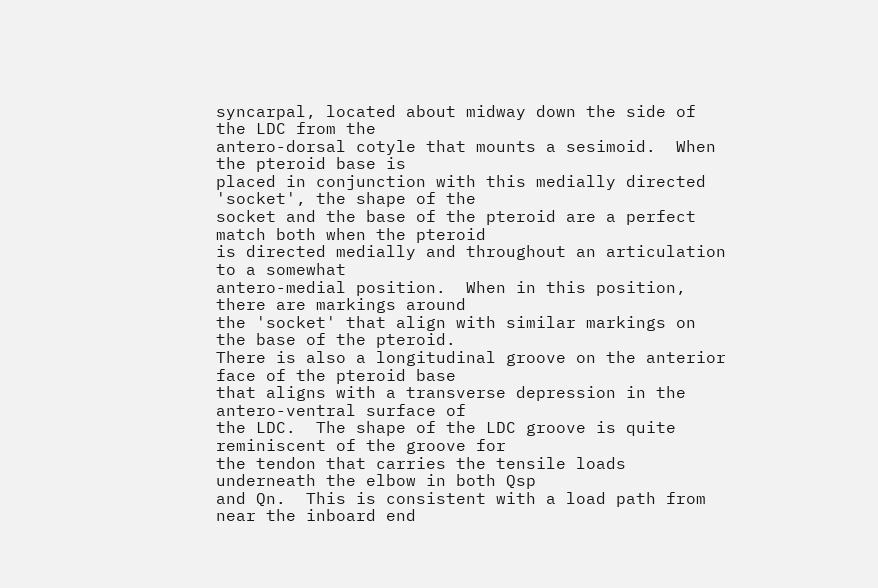syncarpal, located about midway down the side of the LDC from the
antero-dorsal cotyle that mounts a sesimoid.  When the pteroid base is
placed in conjunction with this medially directed 'socket', the shape of the
socket and the base of the pteroid are a perfect match both when the pteroid
is directed medially and throughout an articulation to a somewhat
antero-medial position.  When in this position, there are markings around
the 'socket' that align with similar markings on the base of the pteroid.
There is also a longitudinal groove on the anterior face of the pteroid base
that aligns with a transverse depression in the antero-ventral surface of
the LDC.  The shape of the LDC groove is quite reminiscent of the groove for
the tendon that carries the tensile loads underneath the elbow in both Qsp
and Qn.  This is consistent with a load path from near the inboard end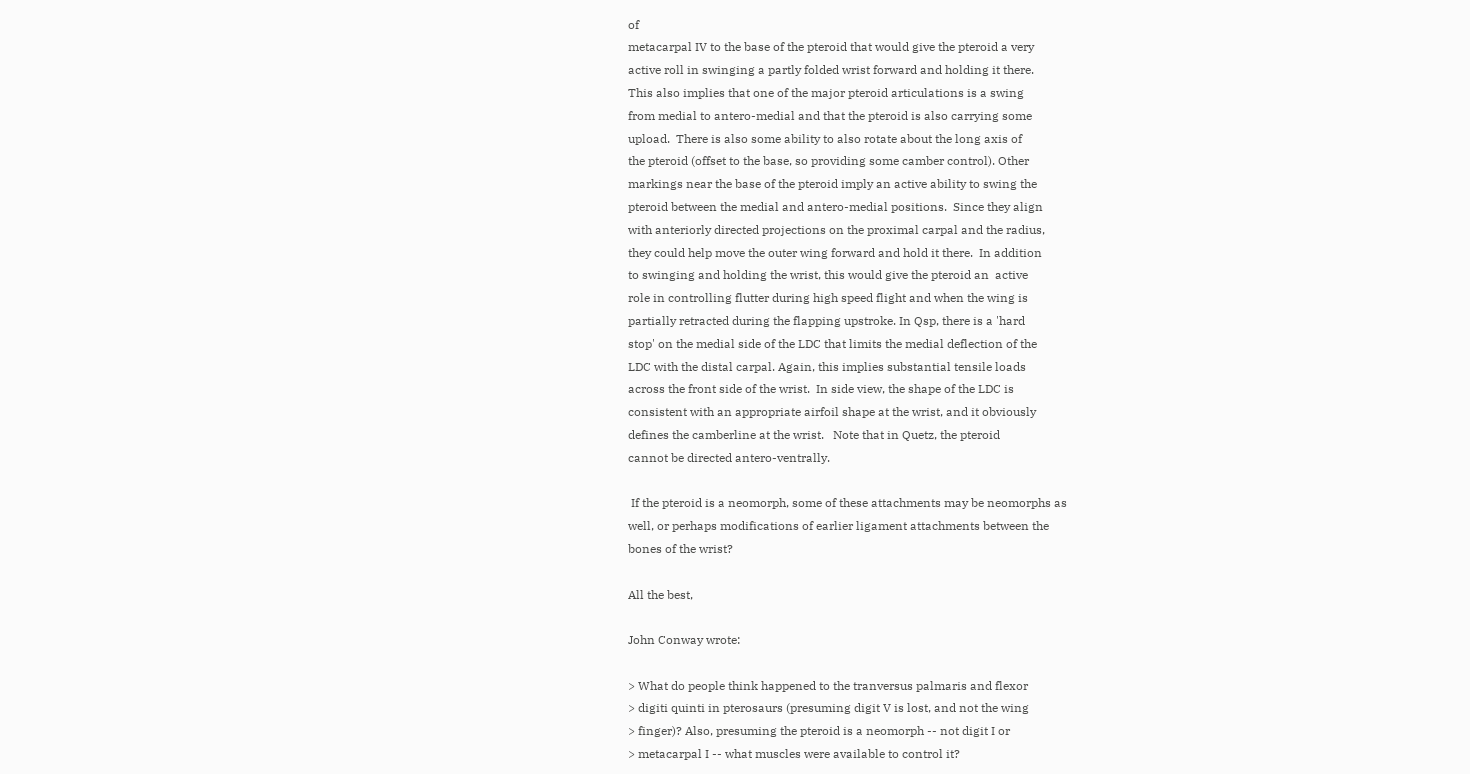of
metacarpal IV to the base of the pteroid that would give the pteroid a very
active roll in swinging a partly folded wrist forward and holding it there.
This also implies that one of the major pteroid articulations is a swing
from medial to antero-medial and that the pteroid is also carrying some
upload.  There is also some ability to also rotate about the long axis of
the pteroid (offset to the base, so providing some camber control). Other
markings near the base of the pteroid imply an active ability to swing the
pteroid between the medial and antero-medial positions.  Since they align
with anteriorly directed projections on the proximal carpal and the radius,
they could help move the outer wing forward and hold it there.  In addition
to swinging and holding the wrist, this would give the pteroid an  active
role in controlling flutter during high speed flight and when the wing is
partially retracted during the flapping upstroke. In Qsp, there is a 'hard
stop' on the medial side of the LDC that limits the medial deflection of the
LDC with the distal carpal. Again, this implies substantial tensile loads
across the front side of the wrist.  In side view, the shape of the LDC is
consistent with an appropriate airfoil shape at the wrist, and it obviously
defines the camberline at the wrist.   Note that in Quetz, the pteroid
cannot be directed antero-ventrally.

 If the pteroid is a neomorph, some of these attachments may be neomorphs as
well, or perhaps modifications of earlier ligament attachments between the
bones of the wrist?

All the best,

John Conway wrote:

> What do people think happened to the tranversus palmaris and flexor
> digiti quinti in pterosaurs (presuming digit V is lost, and not the wing
> finger)? Also, presuming the pteroid is a neomorph -- not digit I or
> metacarpal I -- what muscles were available to control it?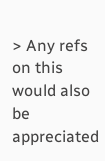> Any refs on this would also be appreciated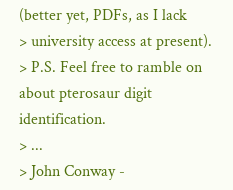(better yet, PDFs, as I lack
> university access at present).
> P.S. Feel free to ramble on about pterosaur digit identification.
> ...
> John Conway -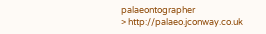palaeontographer
> http://palaeo.jconway.co.uk